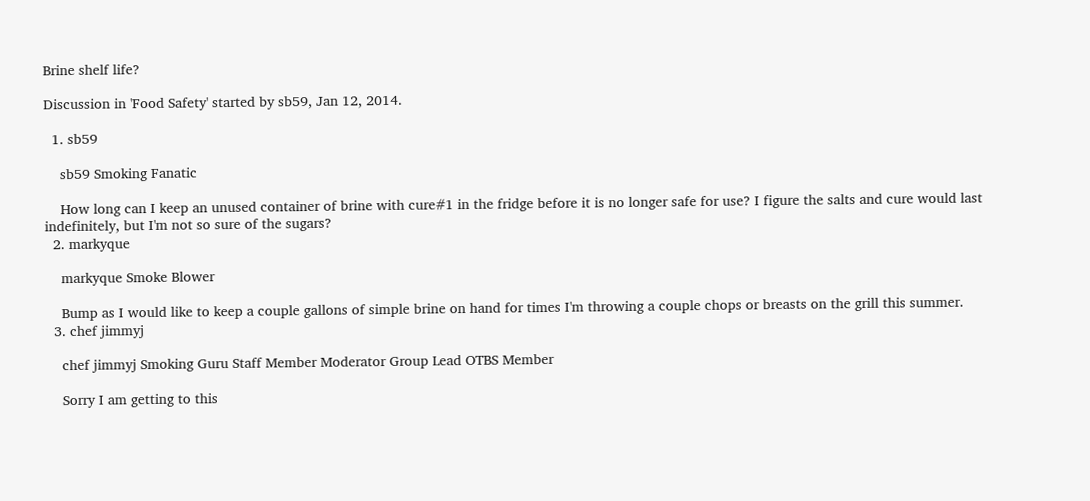Brine shelf life?

Discussion in 'Food Safety' started by sb59, Jan 12, 2014.

  1. sb59

    sb59 Smoking Fanatic

    How long can I keep an unused container of brine with cure#1 in the fridge before it is no longer safe for use? I figure the salts and cure would last indefinitely, but I'm not so sure of the sugars?
  2. markyque

    markyque Smoke Blower

    Bump as I would like to keep a couple gallons of simple brine on hand for times I'm throwing a couple chops or breasts on the grill this summer.
  3. chef jimmyj

    chef jimmyj Smoking Guru Staff Member Moderator Group Lead OTBS Member

    Sorry I am getting to this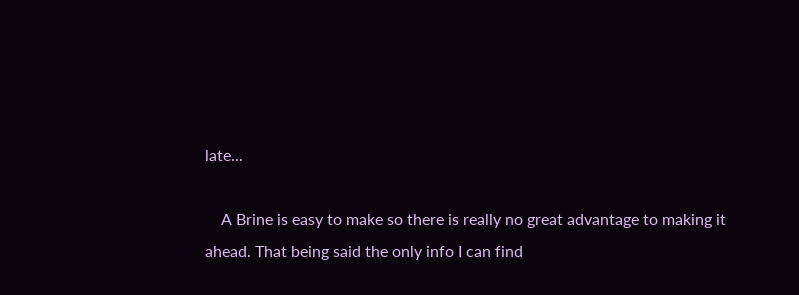late...

    A Brine is easy to make so there is really no great advantage to making it ahead. That being said the only info I can find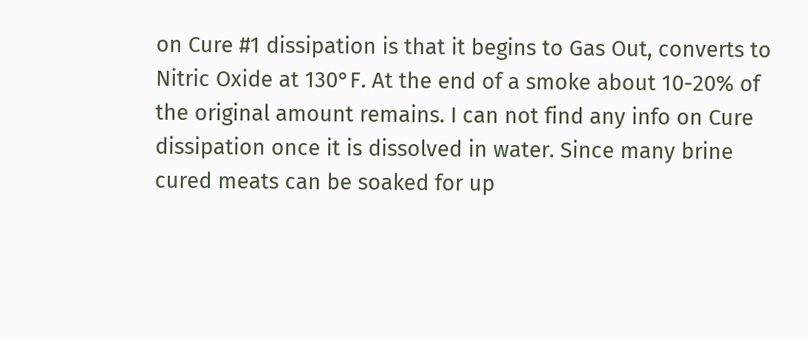on Cure #1 dissipation is that it begins to Gas Out, converts to Nitric Oxide at 130°F. At the end of a smoke about 10-20% of the original amount remains. I can not find any info on Cure dissipation once it is dissolved in water. Since many brine cured meats can be soaked for up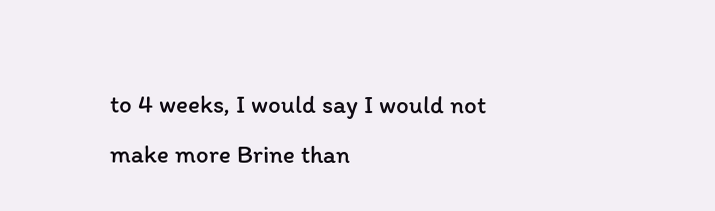to 4 weeks, I would say I would not make more Brine than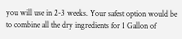you will use in 2-3 weeks. Your safest option would be to combine all the dry ingredients for 1 Gallon of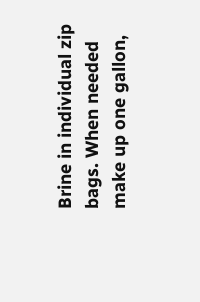Brine in individual zip bags. When needed make up one gallon,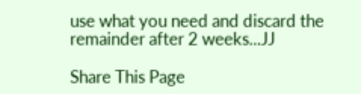use what you need and discard the remainder after 2 weeks...JJ

Share This Page